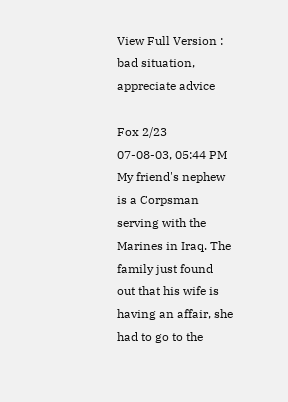View Full Version : bad situation, appreciate advice

Fox 2/23
07-08-03, 05:44 PM
My friend's nephew is a Corpsman serving with the Marines in Iraq. The family just found out that his wife is having an affair, she had to go to the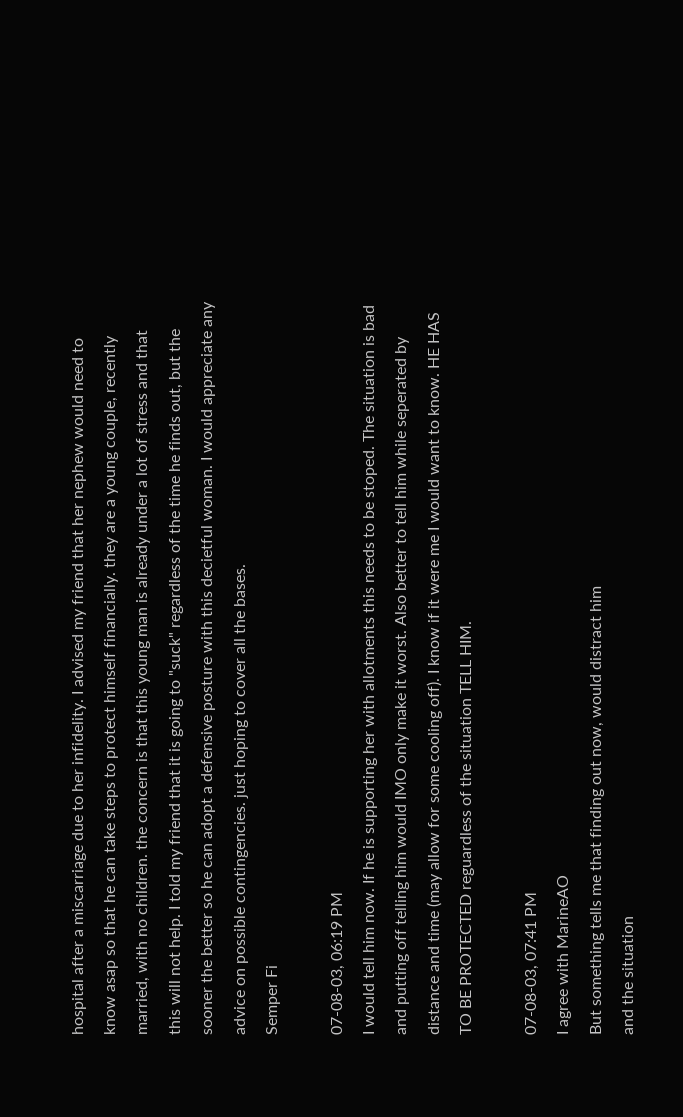hospital after a miscarriage due to her infidelity. I advised my friend that her nephew would need to know asap so that he can take steps to protect himself financially. they are a young couple, recently married, with no children. the concern is that this young man is already under a lot of stress and that this will not help. I told my friend that it is going to "suck" regardless of the time he finds out, but the sooner the better so he can adopt a defensive posture with this decietful woman. I would appreciate any advice on possible contingencies. just hoping to cover all the bases.
Semper Fi

07-08-03, 06:19 PM
I would tell him now. If he is supporting her with allotments this needs to be stoped. The situation is bad and putting off telling him would IMO only make it worst. Also better to tell him while seperated by distance and time (may allow for some cooling off). I know if it were me I would want to know. HE HAS TO BE PROTECTED reguardless of the situation TELL HIM.

07-08-03, 07:41 PM
I agree with MarineAO
But something tells me that finding out now, would distract him
and the situation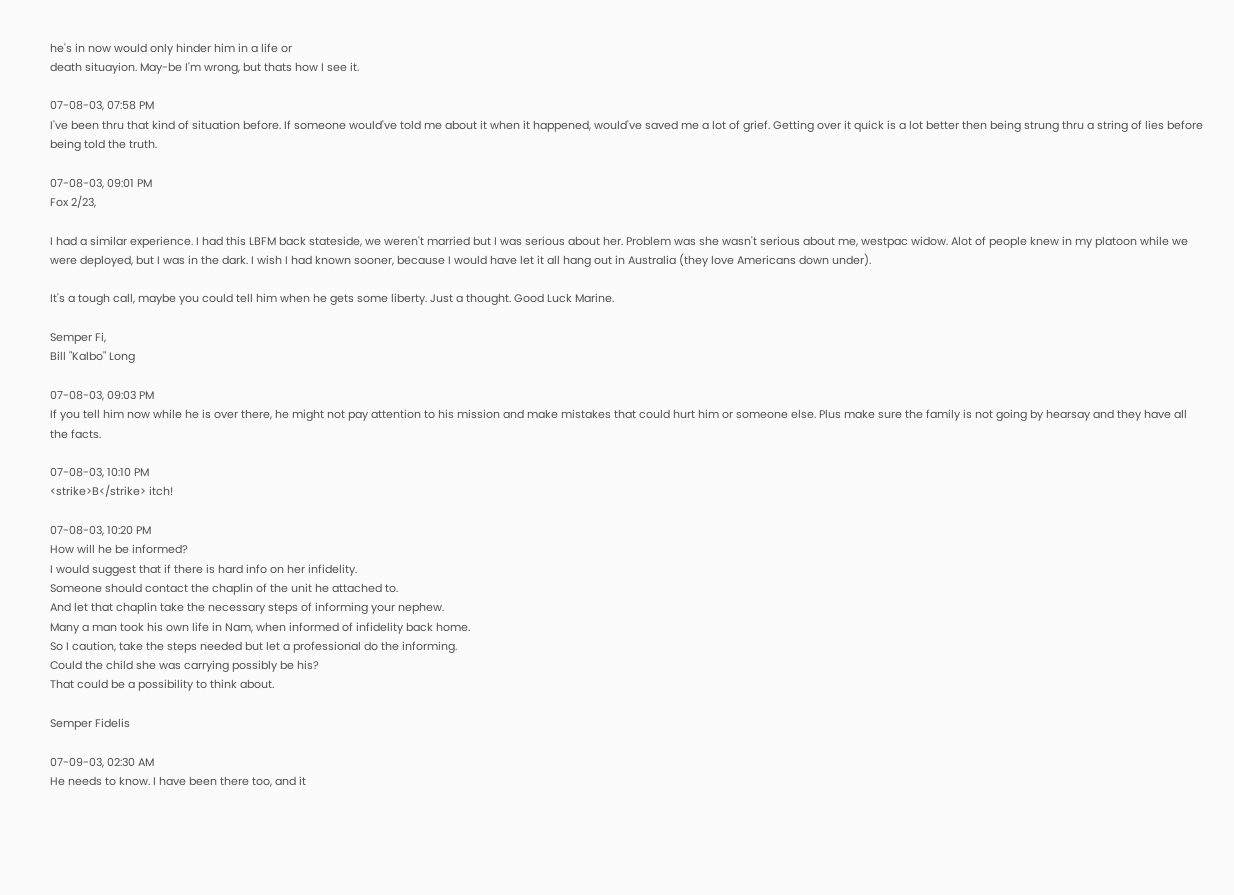he's in now would only hinder him in a life or
death situayion. May-be I'm wrong, but thats how I see it.

07-08-03, 07:58 PM
I've been thru that kind of situation before. If someone would've told me about it when it happened, would've saved me a lot of grief. Getting over it quick is a lot better then being strung thru a string of lies before being told the truth.

07-08-03, 09:01 PM
Fox 2/23,

I had a similar experience. I had this LBFM back stateside, we weren't married but I was serious about her. Problem was she wasn't serious about me, westpac widow. Alot of people knew in my platoon while we were deployed, but I was in the dark. I wish I had known sooner, because I would have let it all hang out in Australia (they love Americans down under).

It's a tough call, maybe you could tell him when he gets some liberty. Just a thought. Good Luck Marine.

Semper Fi,
Bill "Kalbo" Long

07-08-03, 09:03 PM
If you tell him now while he is over there, he might not pay attention to his mission and make mistakes that could hurt him or someone else. Plus make sure the family is not going by hearsay and they have all the facts.

07-08-03, 10:10 PM
<strike>B</strike> itch!

07-08-03, 10:20 PM
How will he be informed?
I would suggest that if there is hard info on her infidelity.
Someone should contact the chaplin of the unit he attached to.
And let that chaplin take the necessary steps of informing your nephew.
Many a man took his own life in Nam, when informed of infidelity back home.
So I caution, take the steps needed but let a professional do the informing.
Could the child she was carrying possibly be his?
That could be a possibility to think about.

Semper Fidelis

07-09-03, 02:30 AM
He needs to know. I have been there too, and it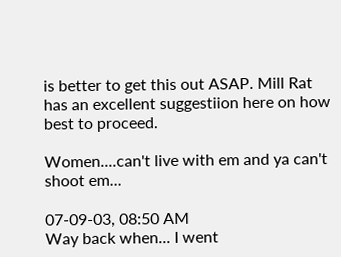is better to get this out ASAP. Mill Rat has an excellent suggestiion here on how best to proceed.

Women....can't live with em and ya can't shoot em...

07-09-03, 08:50 AM
Way back when... I went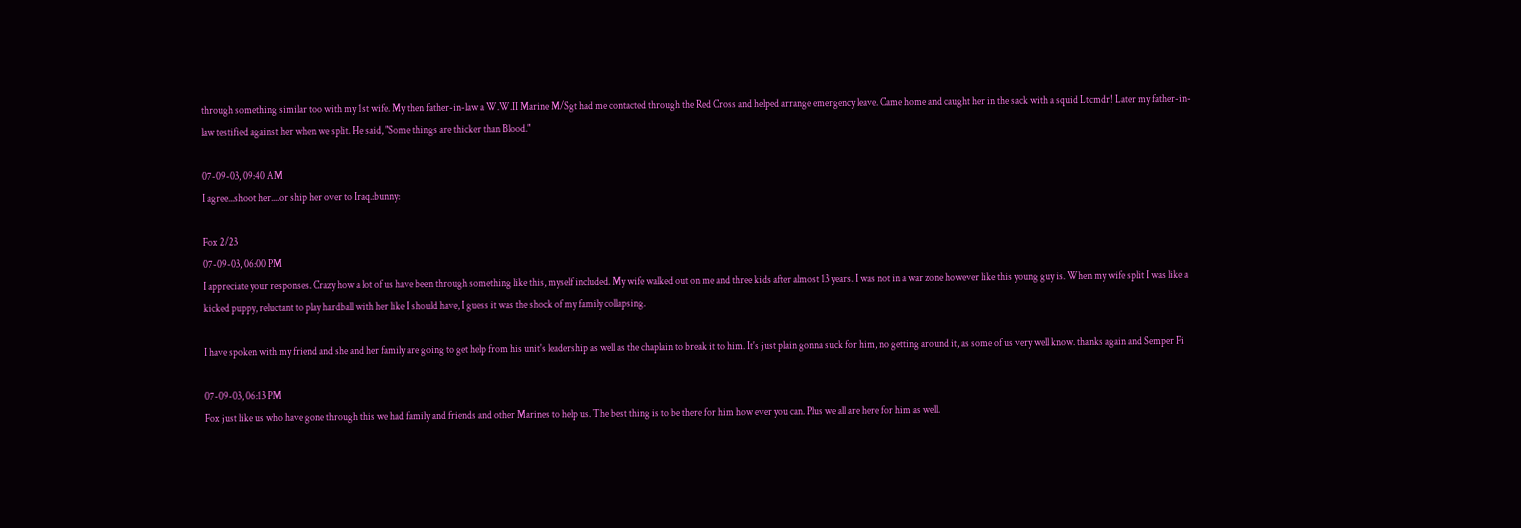through something similar too with my 1st wife. My then father-in-law a W.W.II Marine M/Sgt had me contacted through the Red Cross and helped arrange emergency leave. Came home and caught her in the sack with a squid Ltcmdr! Later my father-in-law testified against her when we split. He said, "Some things are thicker than Blood."

07-09-03, 09:40 AM
I agree...shoot her....or ship her over to Iraq.:bunny:

Fox 2/23
07-09-03, 06:00 PM
I appreciate your responses. Crazy how a lot of us have been through something like this, myself included. My wife walked out on me and three kids after almost 13 years. I was not in a war zone however like this young guy is. When my wife split I was like a kicked puppy, reluctant to play hardball with her like I should have, I guess it was the shock of my family collapsing.

I have spoken with my friend and she and her family are going to get help from his unit's leadership as well as the chaplain to break it to him. It's just plain gonna suck for him, no getting around it, as some of us very well know. thanks again and Semper Fi

07-09-03, 06:13 PM
Fox just like us who have gone through this we had family and friends and other Marines to help us. The best thing is to be there for him how ever you can. Plus we all are here for him as well.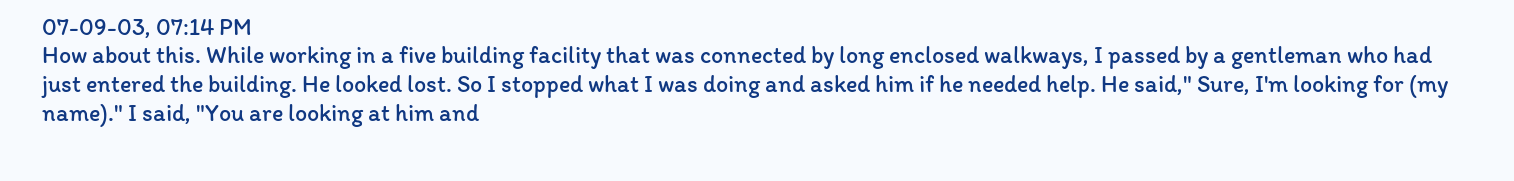07-09-03, 07:14 PM
How about this. While working in a five building facility that was connected by long enclosed walkways, I passed by a gentleman who had just entered the building. He looked lost. So I stopped what I was doing and asked him if he needed help. He said," Sure, I'm looking for (my name)." I said, "You are looking at him and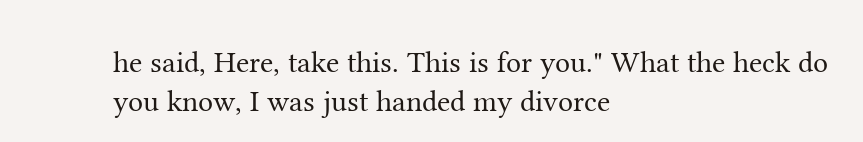he said, Here, take this. This is for you." What the heck do you know, I was just handed my divorce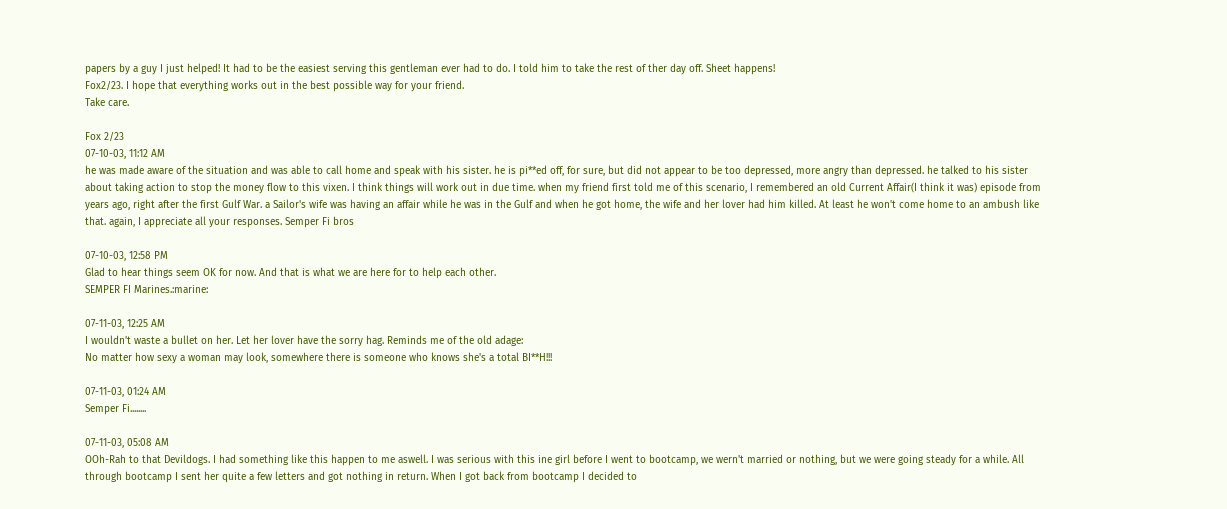papers by a guy I just helped! It had to be the easiest serving this gentleman ever had to do. I told him to take the rest of ther day off. Sheet happens!
Fox2/23. I hope that everything works out in the best possible way for your friend.
Take care.

Fox 2/23
07-10-03, 11:12 AM
he was made aware of the situation and was able to call home and speak with his sister. he is pi**ed off, for sure, but did not appear to be too depressed, more angry than depressed. he talked to his sister about taking action to stop the money flow to this vixen. I think things will work out in due time. when my friend first told me of this scenario, I remembered an old Current Affair(I think it was) episode from years ago, right after the first Gulf War. a Sailor's wife was having an affair while he was in the Gulf and when he got home, the wife and her lover had him killed. At least he won't come home to an ambush like that. again, I appreciate all your responses. Semper Fi bros

07-10-03, 12:58 PM
Glad to hear things seem OK for now. And that is what we are here for to help each other.
SEMPER FI Marines.:marine:

07-11-03, 12:25 AM
I wouldn't waste a bullet on her. Let her lover have the sorry hag. Reminds me of the old adage:
No matter how sexy a woman may look, somewhere there is someone who knows she's a total BI**H!!!

07-11-03, 01:24 AM
Semper Fi........

07-11-03, 05:08 AM
OOh-Rah to that Devildogs. I had something like this happen to me aswell. I was serious with this ine girl before I went to bootcamp, we wern't married or nothing, but we were going steady for a while. All through bootcamp I sent her quite a few letters and got nothing in return. When I got back from bootcamp I decided to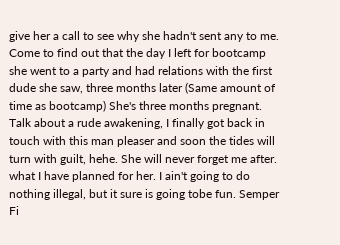give her a call to see why she hadn't sent any to me. Come to find out that the day I left for bootcamp she went to a party and had relations with the first dude she saw, three months later (Same amount of time as bootcamp) She's three months pregnant. Talk about a rude awakening, I finally got back in touch with this man pleaser and soon the tides will turn with guilt, hehe. She will never forget me after. what I have planned for her. I ain't going to do nothing illegal, but it sure is going tobe fun. Semper Fi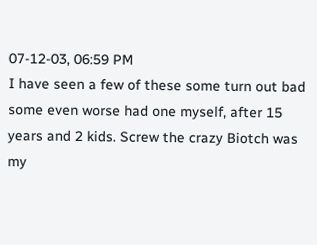07-12-03, 06:59 PM
I have seen a few of these some turn out bad some even worse had one myself, after 15 years and 2 kids. Screw the crazy Biotch was my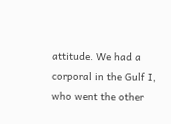attitude. We had a corporal in the Gulf I, who went the other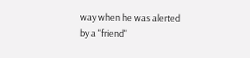way when he was alerted by a "friend"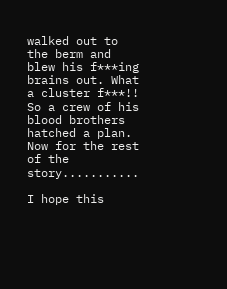walked out to the berm and blew his f***ing brains out. What a cluster f***!! So a crew of his blood brothers hatched a plan. Now for the rest of the story...........

I hope this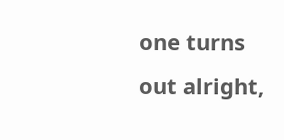one turns out alright,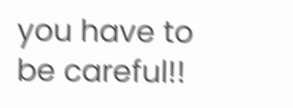you have to be careful!!